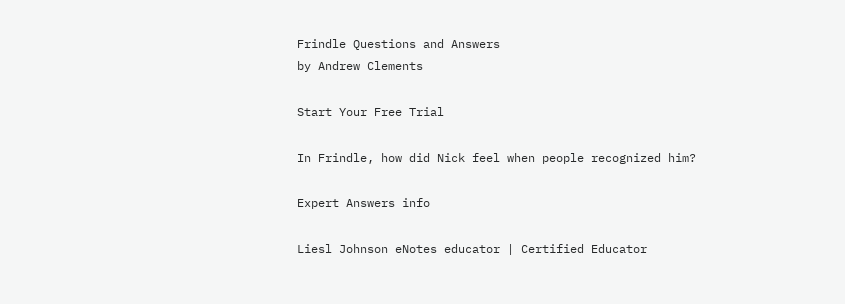Frindle Questions and Answers
by Andrew Clements

Start Your Free Trial

In Frindle, how did Nick feel when people recognized him?

Expert Answers info

Liesl Johnson eNotes educator | Certified Educator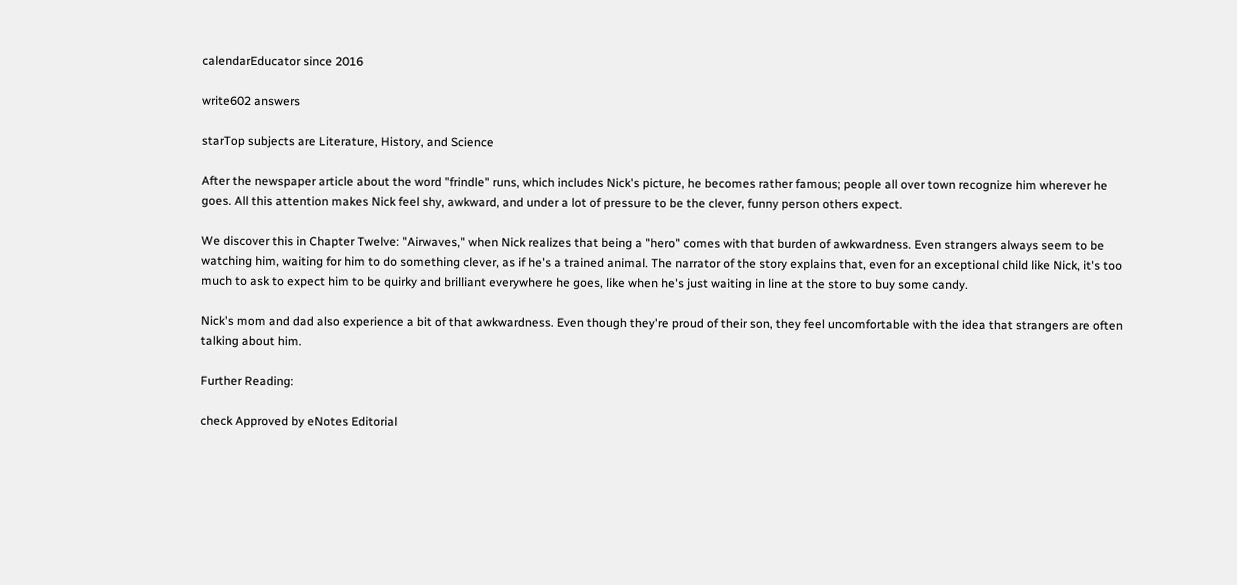calendarEducator since 2016

write602 answers

starTop subjects are Literature, History, and Science

After the newspaper article about the word "frindle" runs, which includes Nick's picture, he becomes rather famous; people all over town recognize him wherever he goes. All this attention makes Nick feel shy, awkward, and under a lot of pressure to be the clever, funny person others expect.

We discover this in Chapter Twelve: "Airwaves," when Nick realizes that being a "hero" comes with that burden of awkwardness. Even strangers always seem to be watching him, waiting for him to do something clever, as if he's a trained animal. The narrator of the story explains that, even for an exceptional child like Nick, it's too much to ask to expect him to be quirky and brilliant everywhere he goes, like when he's just waiting in line at the store to buy some candy.

Nick's mom and dad also experience a bit of that awkwardness. Even though they're proud of their son, they feel uncomfortable with the idea that strangers are often talking about him.

Further Reading:

check Approved by eNotes Editorial